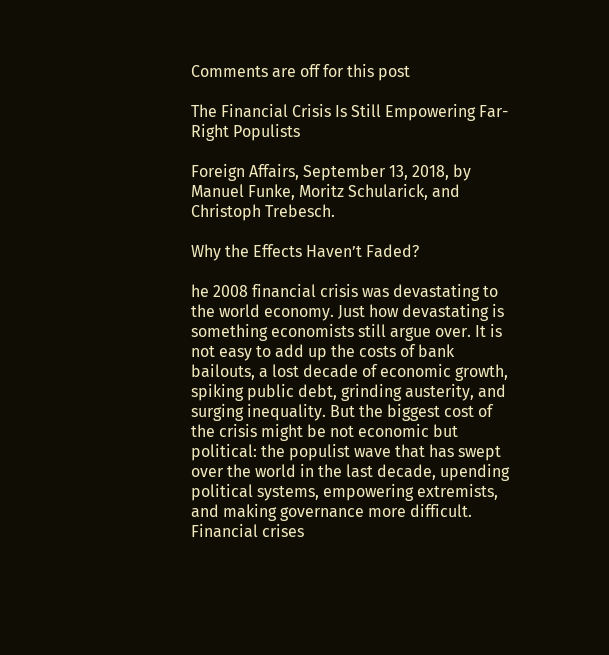Comments are off for this post

The Financial Crisis Is Still Empowering Far-Right Populists

Foreign Affairs, September 13, 2018, by  Manuel Funke, Moritz Schularick, and Christoph Trebesch.

Why the Effects Haven’t Faded?

he 2008 financial crisis was devastating to the world economy. Just how devastating is something economists still argue over. It is not easy to add up the costs of bank bailouts, a lost decade of economic growth, spiking public debt, grinding austerity, and surging inequality. But the biggest cost of the crisis might be not economic but political: the populist wave that has swept over the world in the last decade, upending political systems, empowering extremists, and making governance more difficult. Financial crises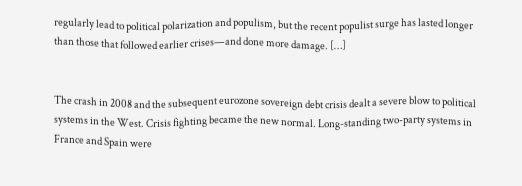regularly lead to political polarization and populism, but the recent populist surge has lasted longer than those that followed earlier crises—and done more damage. […]


The crash in 2008 and the subsequent eurozone sovereign debt crisis dealt a severe blow to political systems in the West. Crisis fighting became the new normal. Long-standing two-party systems in France and Spain were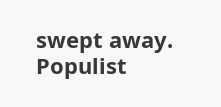swept away. Populist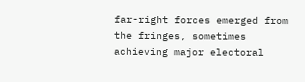far-right forces emerged from the fringes, sometimes achieving major electoral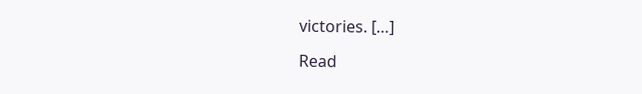victories. […]

Read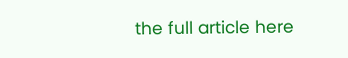the full article here